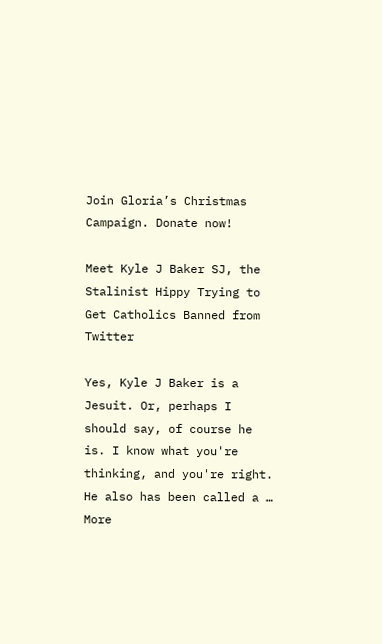Join Gloria’s Christmas Campaign. Donate now!

Meet Kyle J Baker SJ, the Stalinist Hippy Trying to Get Catholics Banned from Twitter

Yes, Kyle J Baker is a Jesuit. Or, perhaps I should say, of course he is. I know what you're thinking, and you're right. He also has been called a …
More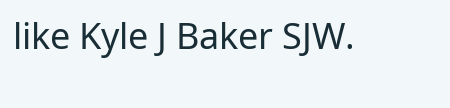like Kyle J Baker SJW.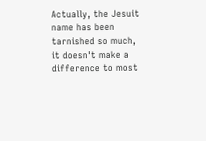Actually, the Jesuit name has been tarnished so much, it doesn't make a difference to most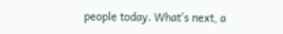people today. What's next, a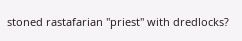stoned rastafarian "priest" with dredlocks?